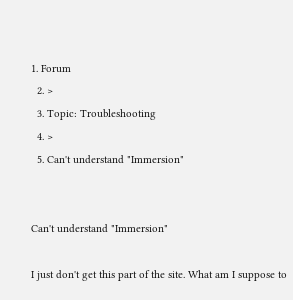1. Forum
  2. >
  3. Topic: Troubleshooting
  4. >
  5. Can't understand "Immersion"


Can't understand "Immersion"

I just don't get this part of the site. What am I suppose to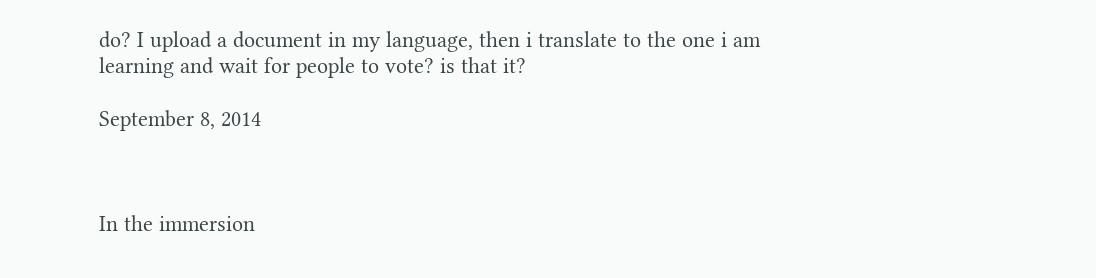do? I upload a document in my language, then i translate to the one i am learning and wait for people to vote? is that it?

September 8, 2014



In the immersion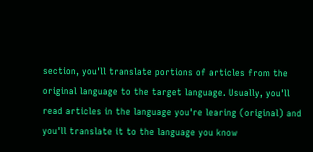section, you'll translate portions of articles from the original language to the target language. Usually, you'll read articles in the language you're learing (original) and you'll translate it to the language you know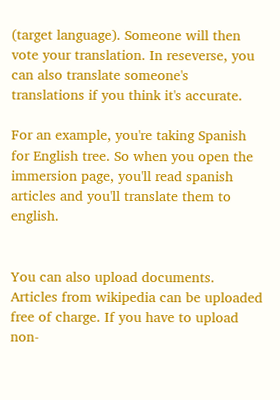(target language). Someone will then vote your translation. In reseverse, you can also translate someone's translations if you think it's accurate.

For an example, you're taking Spanish for English tree. So when you open the immersion page, you'll read spanish articles and you'll translate them to english.


You can also upload documents. Articles from wikipedia can be uploaded free of charge. If you have to upload non-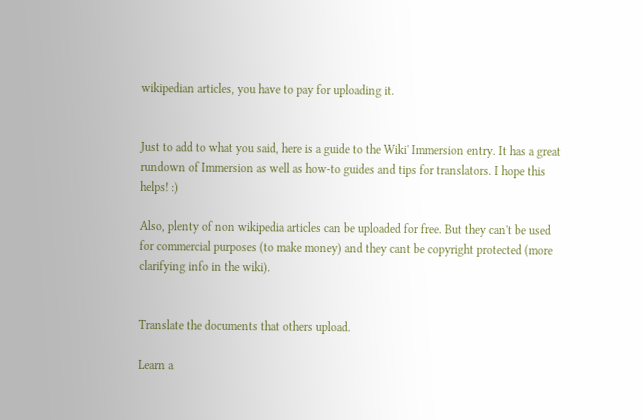wikipedian articles, you have to pay for uploading it.


Just to add to what you said, here is a guide to the Wiki' Immersion entry. It has a great rundown of Immersion as well as how-to guides and tips for translators. I hope this helps! :)

Also, plenty of non wikipedia articles can be uploaded for free. But they can't be used for commercial purposes (to make money) and they cant be copyright protected (more clarifying info in the wiki).


Translate the documents that others upload.

Learn a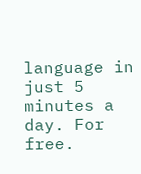language in just 5 minutes a day. For free.